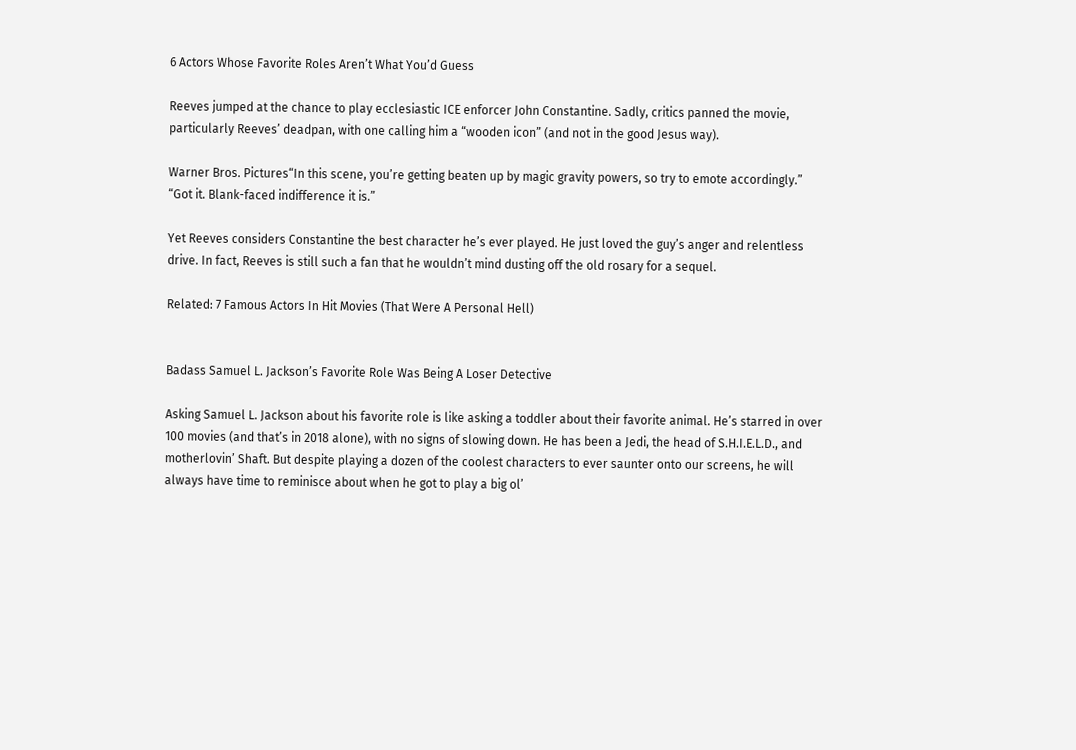6 Actors Whose Favorite Roles Aren’t What You’d Guess

Reeves jumped at the chance to play ecclesiastic ICE enforcer John Constantine. Sadly, critics panned the movie, particularly Reeves’ deadpan, with one calling him a “wooden icon” (and not in the good Jesus way).

Warner Bros. Pictures“In this scene, you’re getting beaten up by magic gravity powers, so try to emote accordingly.”
“Got it. Blank-faced indifference it is.”

Yet Reeves considers Constantine the best character he’s ever played. He just loved the guy’s anger and relentless drive. In fact, Reeves is still such a fan that he wouldn’t mind dusting off the old rosary for a sequel.

Related: 7 Famous Actors In Hit Movies (That Were A Personal Hell)


Badass Samuel L. Jackson’s Favorite Role Was Being A Loser Detective

Asking Samuel L. Jackson about his favorite role is like asking a toddler about their favorite animal. He’s starred in over 100 movies (and that’s in 2018 alone), with no signs of slowing down. He has been a Jedi, the head of S.H.I.E.L.D., and motherlovin’ Shaft. But despite playing a dozen of the coolest characters to ever saunter onto our screens, he will always have time to reminisce about when he got to play a big ol’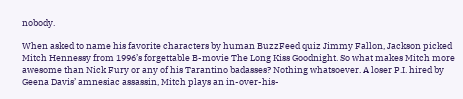nobody.

When asked to name his favorite characters by human BuzzFeed quiz Jimmy Fallon, Jackson picked Mitch Hennessy from 1996’s forgettable B-movie The Long Kiss Goodnight. So what makes Mitch more awesome than Nick Fury or any of his Tarantino badasses? Nothing whatsoever. A loser P.I. hired by Geena Davis’ amnesiac assassin, Mitch plays an in-over-his-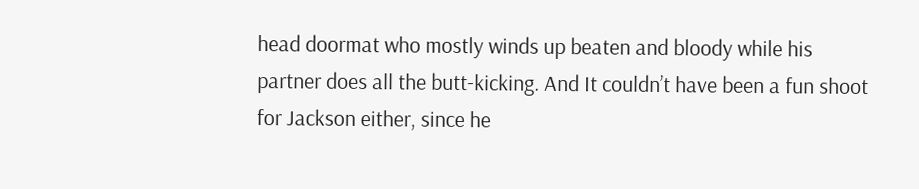head doormat who mostly winds up beaten and bloody while his partner does all the butt-kicking. And It couldn’t have been a fun shoot for Jackson either, since he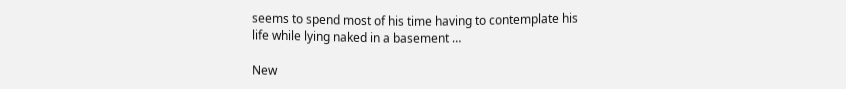seems to spend most of his time having to contemplate his life while lying naked in a basement …

New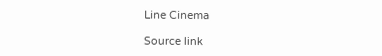Line Cinema

Source link